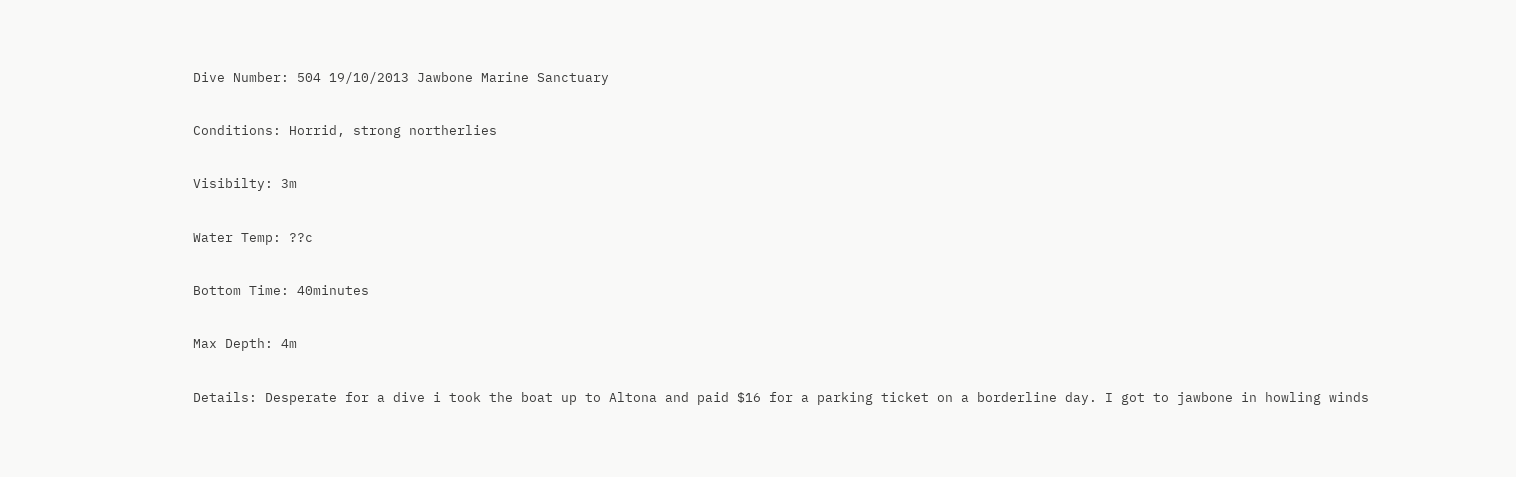Dive Number: 504 19/10/2013 Jawbone Marine Sanctuary

Conditions: Horrid, strong northerlies

Visibilty: 3m

Water Temp: ??c

Bottom Time: 40minutes

Max Depth: 4m

Details: Desperate for a dive i took the boat up to Altona and paid $16 for a parking ticket on a borderline day. I got to jawbone in howling winds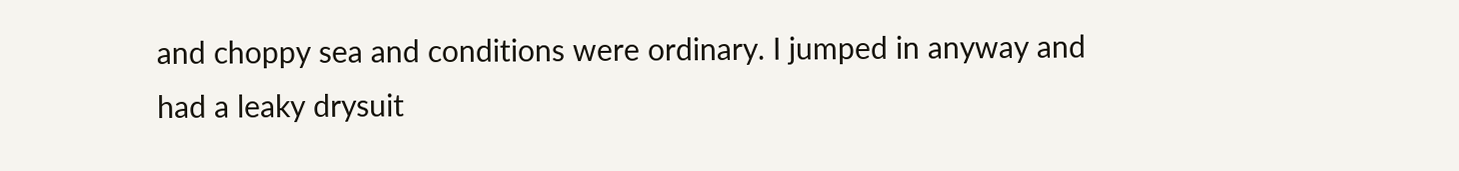and choppy sea and conditions were ordinary. I jumped in anyway and had a leaky drysuit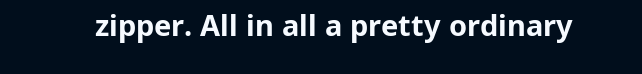zipper. All in all a pretty ordinary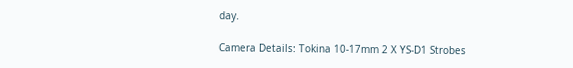day.

Camera Details: Tokina 10-17mm 2 X YS-D1 Strobes